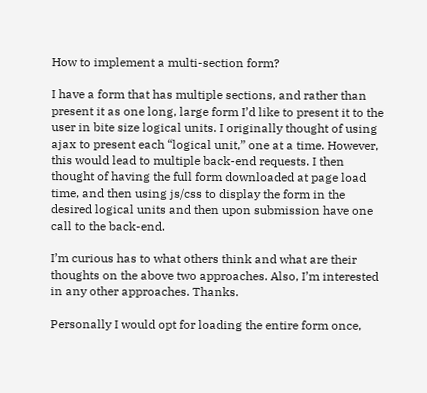How to implement a multi-section form?

I have a form that has multiple sections, and rather than present it as one long, large form I’d like to present it to the user in bite size logical units. I originally thought of using ajax to present each “logical unit,” one at a time. However, this would lead to multiple back-end requests. I then thought of having the full form downloaded at page load time, and then using js/css to display the form in the desired logical units and then upon submission have one call to the back-end.

I’m curious has to what others think and what are their thoughts on the above two approaches. Also, I’m interested in any other approaches. Thanks.

Personally I would opt for loading the entire form once,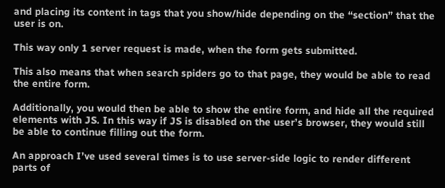and placing its content in tags that you show/hide depending on the “section” that the user is on.

This way only 1 server request is made, when the form gets submitted.

This also means that when search spiders go to that page, they would be able to read the entire form.

Additionally, you would then be able to show the entire form, and hide all the required elements with JS. In this way if JS is disabled on the user’s browser, they would still be able to continue filling out the form.

An approach I’ve used several times is to use server-side logic to render different parts of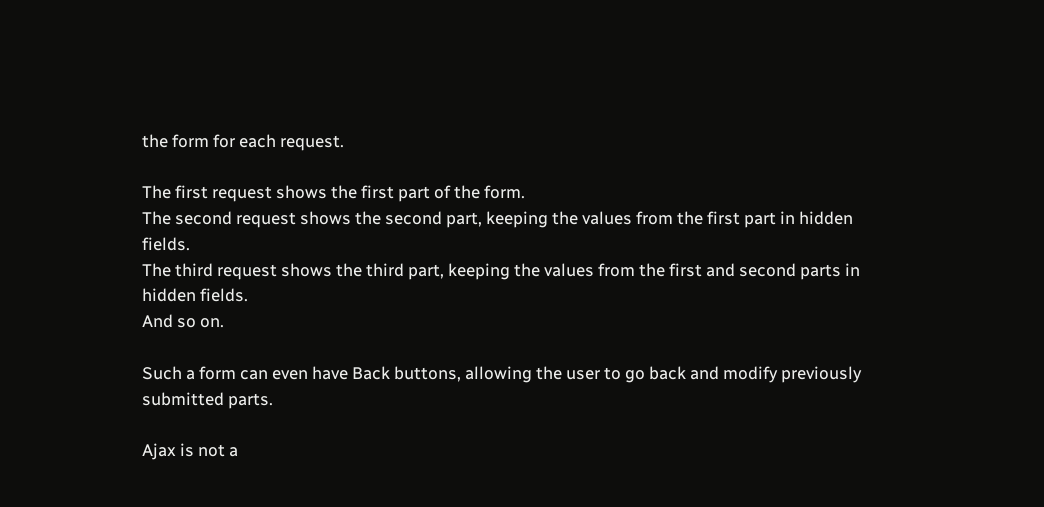the form for each request.

The first request shows the first part of the form.
The second request shows the second part, keeping the values from the first part in hidden fields.
The third request shows the third part, keeping the values from the first and second parts in hidden fields.
And so on.

Such a form can even have Back buttons, allowing the user to go back and modify previously submitted parts.

Ajax is not a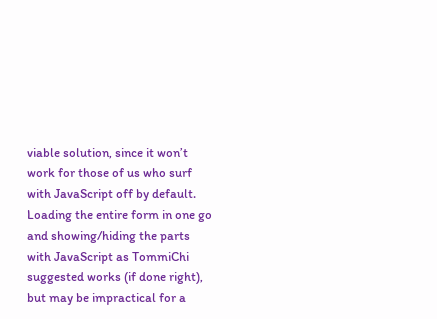viable solution, since it won’t work for those of us who surf with JavaScript off by default.
Loading the entire form in one go and showing/hiding the parts with JavaScript as TommiChi suggested works (if done right), but may be impractical for a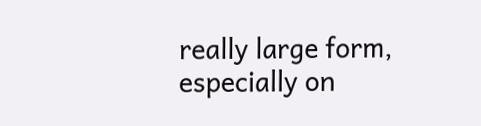really large form, especially on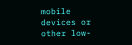mobile devices or other low-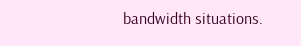bandwidth situations.